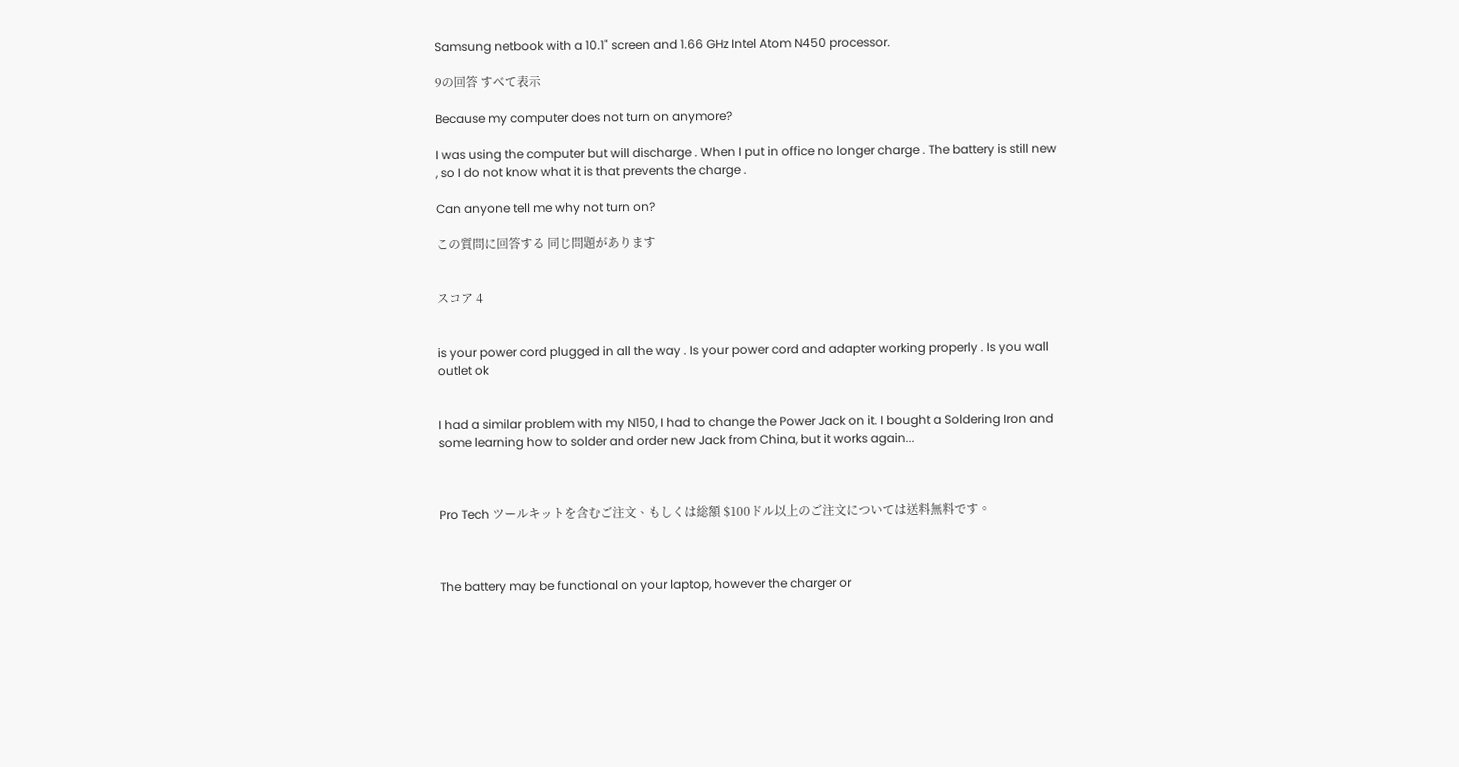Samsung netbook with a 10.1" screen and 1.66 GHz Intel Atom N450 processor.

9の回答 すべて表示

Because my computer does not turn on anymore?

I was using the computer but will discharge . When I put in office no longer charge . The battery is still new , so I do not know what it is that prevents the charge .

Can anyone tell me why not turn on?

この質問に回答する 同じ問題があります


スコア 4


is your power cord plugged in all the way . Is your power cord and adapter working properly . Is you wall outlet ok


I had a similar problem with my N150, I had to change the Power Jack on it. I bought a Soldering Iron and some learning how to solder and order new Jack from China, but it works again...



Pro Tech ツールキットを含むご注文、もしくは総額 $100ドル以上のご注文については送料無料です。



The battery may be functional on your laptop, however the charger or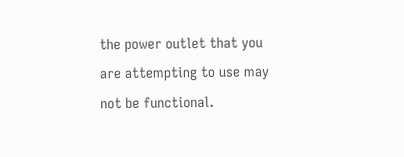the power outlet that you are attempting to use may not be functional.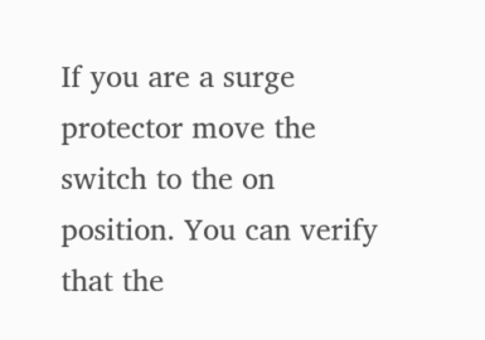If you are a surge protector move the switch to the on position. You can verify that the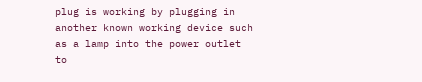plug is working by plugging in another known working device such as a lamp into the power outlet to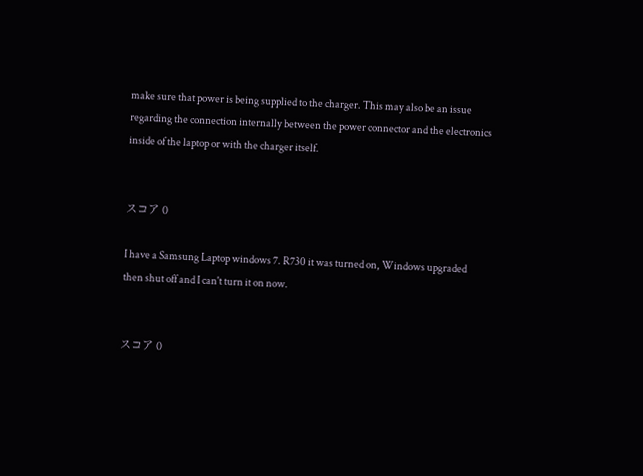make sure that power is being supplied to the charger. This may also be an issue regarding the connection internally between the power connector and the electronics inside of the laptop or with the charger itself.


スコア 0

I have a Samsung Laptop windows 7. R730 it was turned on, Windows upgraded then shut off and I can't turn it on now.


スコア 0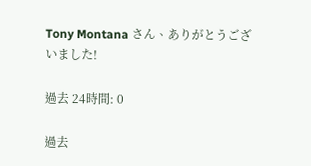Tony Montana さん、ありがとうございました!

過去 24時間: 0

過去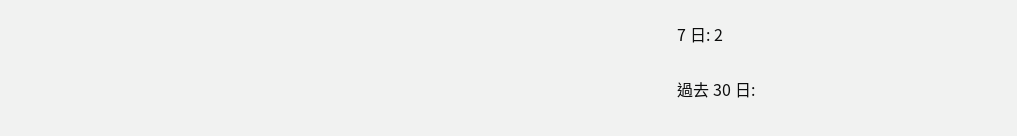7 日: 2

過去 30 日: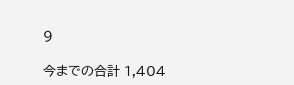9

今までの合計 1,404